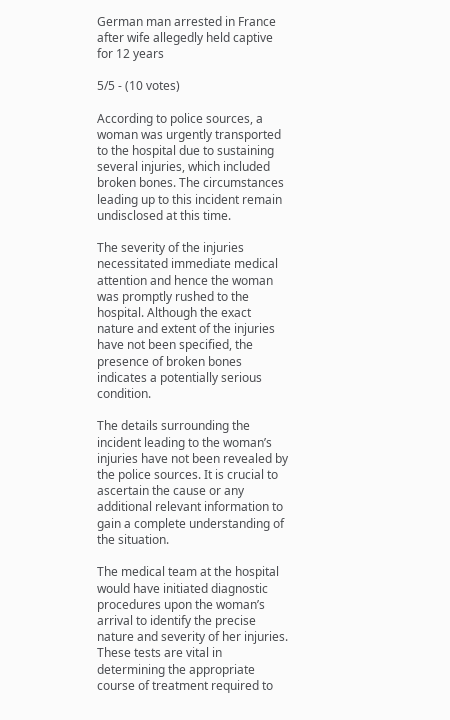German man arrested in France after wife allegedly held captive for 12 years

5/5 - (10 votes)

According to police sources, a woman was urgently transported to the hospital due to sustaining several injuries, which included broken bones. The circumstances leading up to this incident remain undisclosed at this time.

The severity of the injuries necessitated immediate medical attention and hence the woman was promptly rushed to the hospital. Although the exact nature and extent of the injuries have not been specified, the presence of broken bones indicates a potentially serious condition.

The details surrounding the incident leading to the woman’s injuries have not been revealed by the police sources. It is crucial to ascertain the cause or any additional relevant information to gain a complete understanding of the situation.

The medical team at the hospital would have initiated diagnostic procedures upon the woman’s arrival to identify the precise nature and severity of her injuries. These tests are vital in determining the appropriate course of treatment required to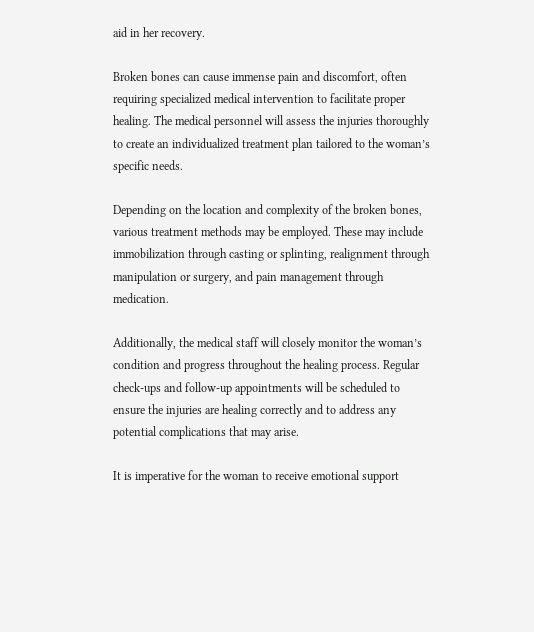aid in her recovery.

Broken bones can cause immense pain and discomfort, often requiring specialized medical intervention to facilitate proper healing. The medical personnel will assess the injuries thoroughly to create an individualized treatment plan tailored to the woman’s specific needs.

Depending on the location and complexity of the broken bones, various treatment methods may be employed. These may include immobilization through casting or splinting, realignment through manipulation or surgery, and pain management through medication.

Additionally, the medical staff will closely monitor the woman’s condition and progress throughout the healing process. Regular check-ups and follow-up appointments will be scheduled to ensure the injuries are healing correctly and to address any potential complications that may arise.

It is imperative for the woman to receive emotional support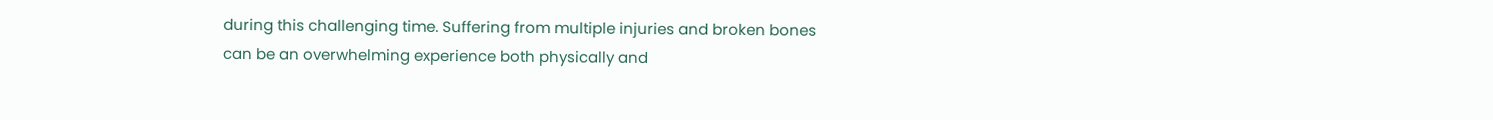during this challenging time. Suffering from multiple injuries and broken bones can be an overwhelming experience both physically and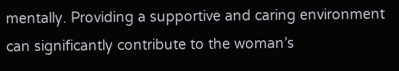mentally. Providing a supportive and caring environment can significantly contribute to the woman’s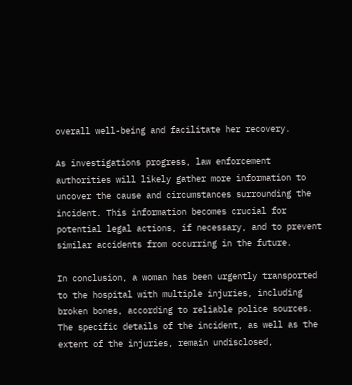overall well-being and facilitate her recovery.

As investigations progress, law enforcement authorities will likely gather more information to uncover the cause and circumstances surrounding the incident. This information becomes crucial for potential legal actions, if necessary, and to prevent similar accidents from occurring in the future.

In conclusion, a woman has been urgently transported to the hospital with multiple injuries, including broken bones, according to reliable police sources. The specific details of the incident, as well as the extent of the injuries, remain undisclosed,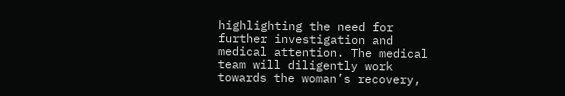highlighting the need for further investigation and medical attention. The medical team will diligently work towards the woman’s recovery,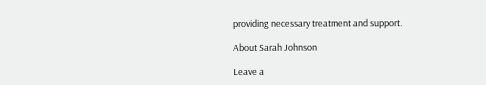providing necessary treatment and support.

About Sarah Johnson

Leave a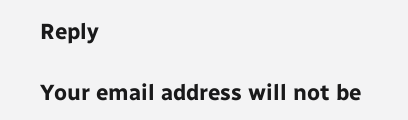Reply

Your email address will not be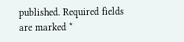published. Required fields are marked *